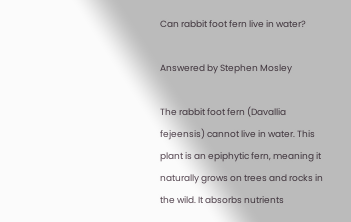Can rabbit foot fern live in water?

Answered by Stephen Mosley

The rabbit foot fern (Davallia fejeensis) cannot live in water. This plant is an epiphytic fern, meaning it naturally grows on trees and rocks in the wild. It absorbs nutrients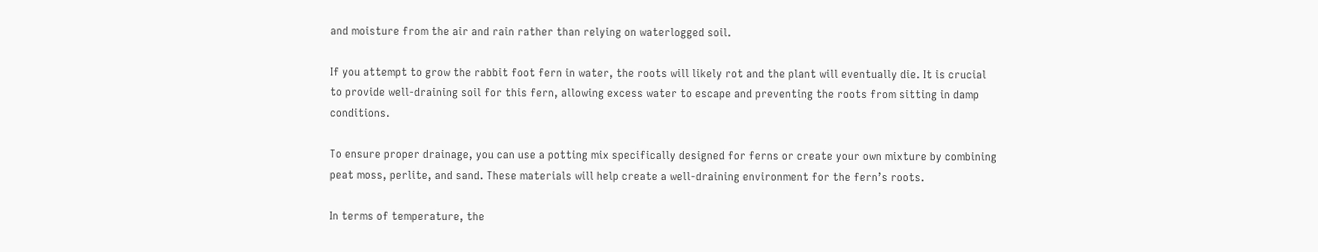and moisture from the air and rain rather than relying on waterlogged soil.

If you attempt to grow the rabbit foot fern in water, the roots will likely rot and the plant will eventually die. It is crucial to provide well-draining soil for this fern, allowing excess water to escape and preventing the roots from sitting in damp conditions.

To ensure proper drainage, you can use a potting mix specifically designed for ferns or create your own mixture by combining peat moss, perlite, and sand. These materials will help create a well-draining environment for the fern’s roots.

In terms of temperature, the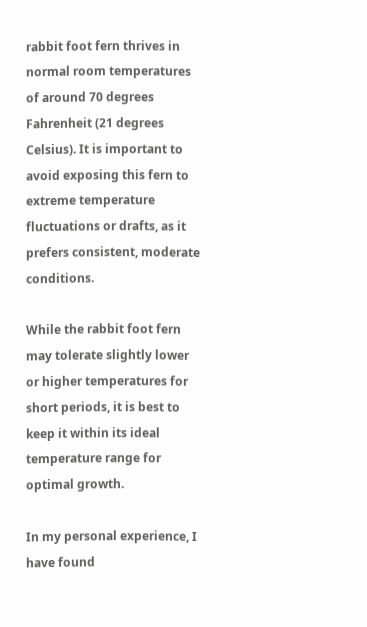rabbit foot fern thrives in normal room temperatures of around 70 degrees Fahrenheit (21 degrees Celsius). It is important to avoid exposing this fern to extreme temperature fluctuations or drafts, as it prefers consistent, moderate conditions.

While the rabbit foot fern may tolerate slightly lower or higher temperatures for short periods, it is best to keep it within its ideal temperature range for optimal growth.

In my personal experience, I have found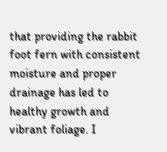that providing the rabbit foot fern with consistent moisture and proper drainage has led to healthy growth and vibrant foliage. I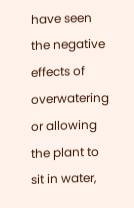have seen the negative effects of overwatering or allowing the plant to sit in water,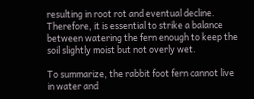resulting in root rot and eventual decline. Therefore, it is essential to strike a balance between watering the fern enough to keep the soil slightly moist but not overly wet.

To summarize, the rabbit foot fern cannot live in water and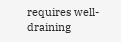requires well-draining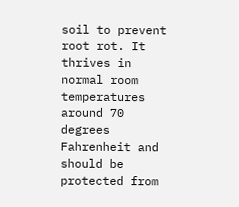soil to prevent root rot. It thrives in normal room temperatures around 70 degrees Fahrenheit and should be protected from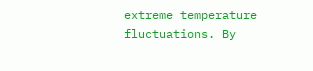extreme temperature fluctuations. By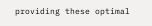providing these optimal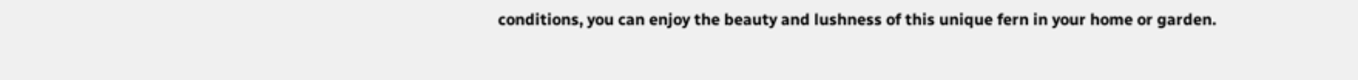conditions, you can enjoy the beauty and lushness of this unique fern in your home or garden.